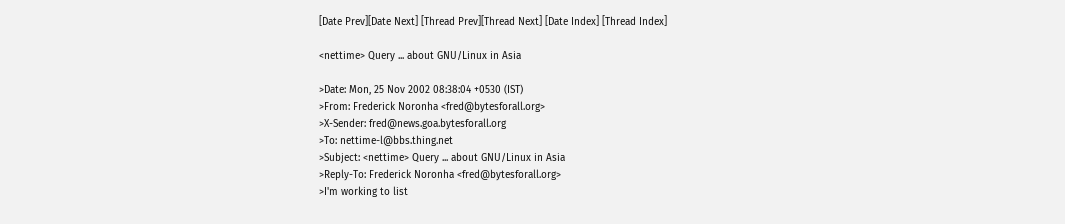[Date Prev][Date Next] [Thread Prev][Thread Next] [Date Index] [Thread Index]

<nettime> Query ... about GNU/Linux in Asia

>Date: Mon, 25 Nov 2002 08:38:04 +0530 (IST)
>From: Frederick Noronha <fred@bytesforall.org>
>X-Sender: fred@news.goa.bytesforall.org
>To: nettime-l@bbs.thing.net
>Subject: <nettime> Query ... about GNU/Linux in Asia
>Reply-To: Frederick Noronha <fred@bytesforall.org>
>I'm working to list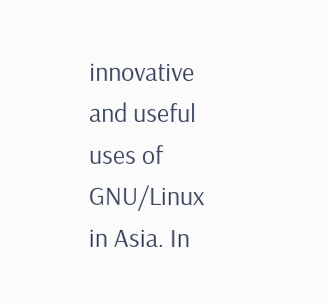innovative and useful uses of GNU/Linux in Asia. In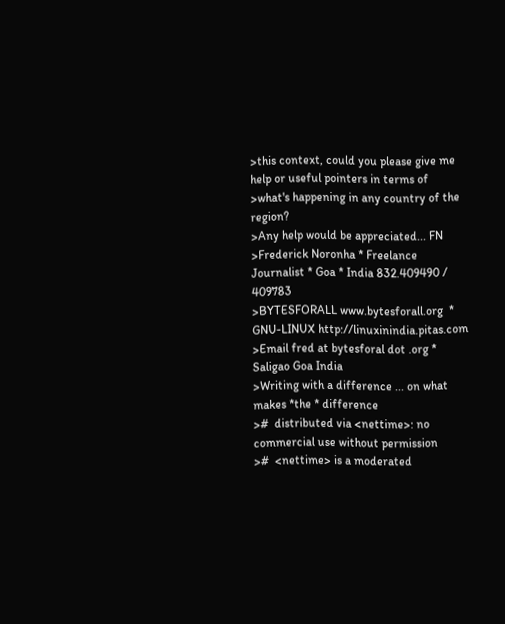>this context, could you please give me help or useful pointers in terms of
>what's happening in any country of the region?
>Any help would be appreciated... FN
>Frederick Noronha * Freelance Journalist * Goa * India 832.409490 / 409783
>BYTESFORALL www.bytesforall.org  * GNU-LINUX http://linuxinindia.pitas.com
>Email fred at bytesforal dot .org *  Saligao Goa India
>Writing with a difference ... on what makes *the * difference
>#  distributed via <nettime>: no commercial use without permission
>#  <nettime> is a moderated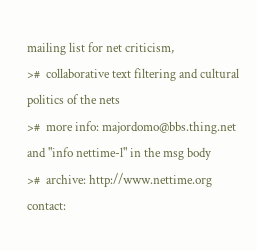mailing list for net criticism,
>#  collaborative text filtering and cultural politics of the nets
>#  more info: majordomo@bbs.thing.net and "info nettime-l" in the msg body
>#  archive: http://www.nettime.org contact: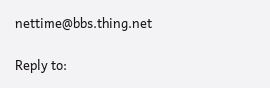nettime@bbs.thing.net

Reply to: